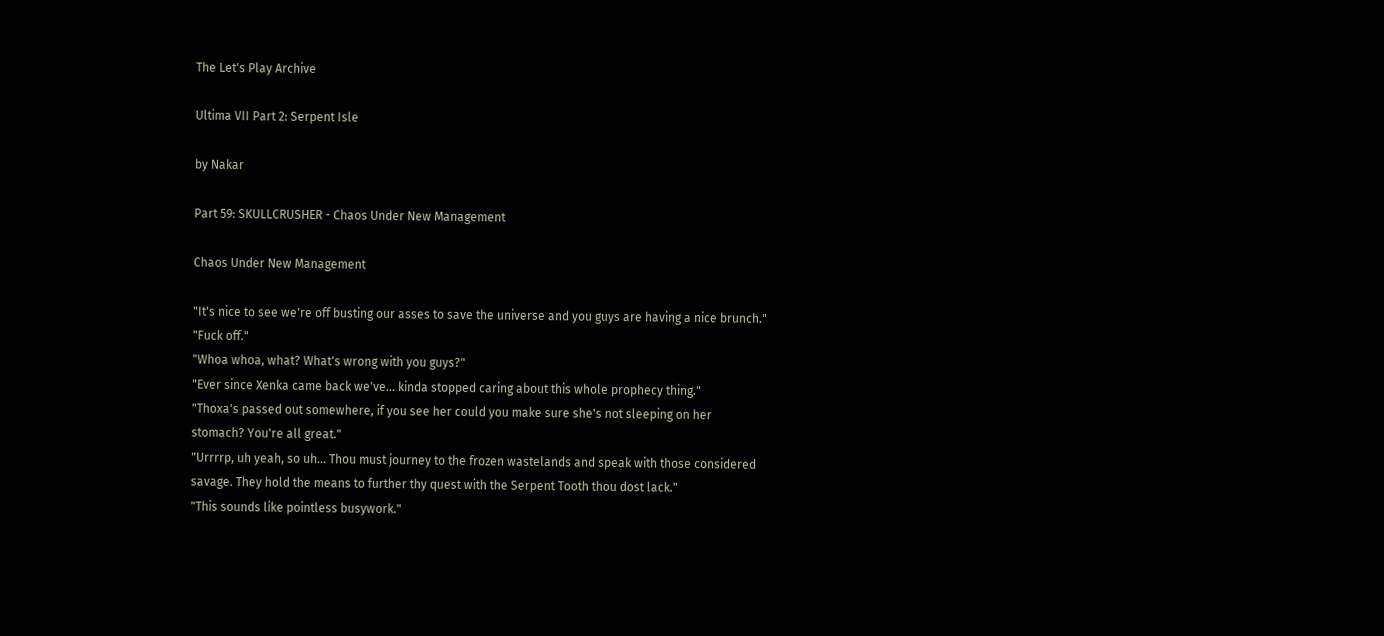The Let's Play Archive

Ultima VII Part 2: Serpent Isle

by Nakar

Part 59: SKULLCRUSHER - Chaos Under New Management

Chaos Under New Management

"It's nice to see we're off busting our asses to save the universe and you guys are having a nice brunch."
"Fuck off."
"Whoa whoa, what? What's wrong with you guys?"
"Ever since Xenka came back we've... kinda stopped caring about this whole prophecy thing."
"Thoxa's passed out somewhere, if you see her could you make sure she's not sleeping on her stomach? You're all great."
"Urrrrp, uh yeah, so uh... Thou must journey to the frozen wastelands and speak with those considered savage. They hold the means to further thy quest with the Serpent Tooth thou dost lack."
"This sounds like pointless busywork."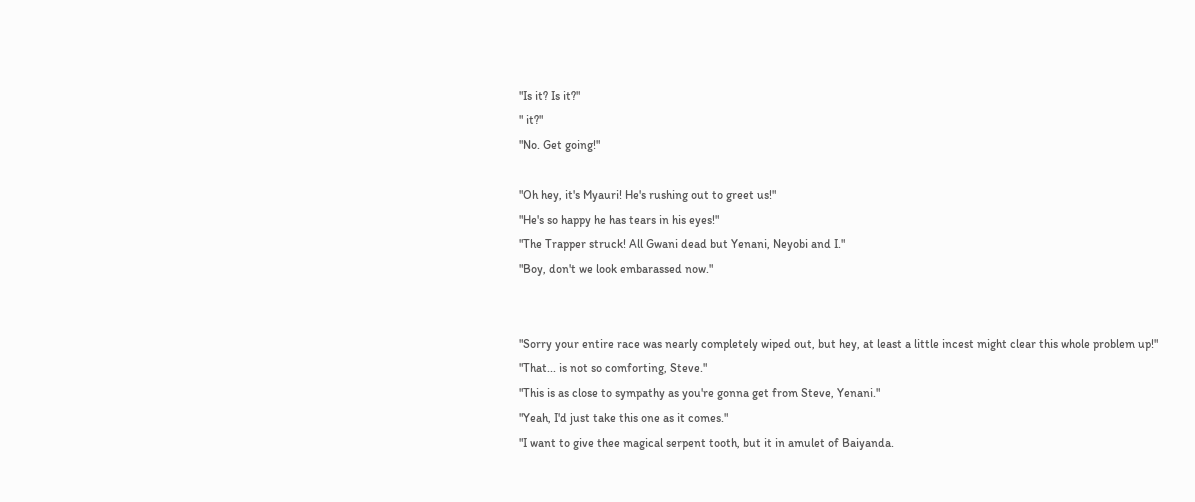"Is it? Is it?"
" it?"
"No. Get going!"

"Oh hey, it's Myauri! He's rushing out to greet us!"
"He's so happy he has tears in his eyes!"
"The Trapper struck! All Gwani dead but Yenani, Neyobi and I."
"Boy, don't we look embarassed now."


"Sorry your entire race was nearly completely wiped out, but hey, at least a little incest might clear this whole problem up!"
"That... is not so comforting, Steve."
"This is as close to sympathy as you're gonna get from Steve, Yenani."
"Yeah, I'd just take this one as it comes."
"I want to give thee magical serpent tooth, but it in amulet of Baiyanda.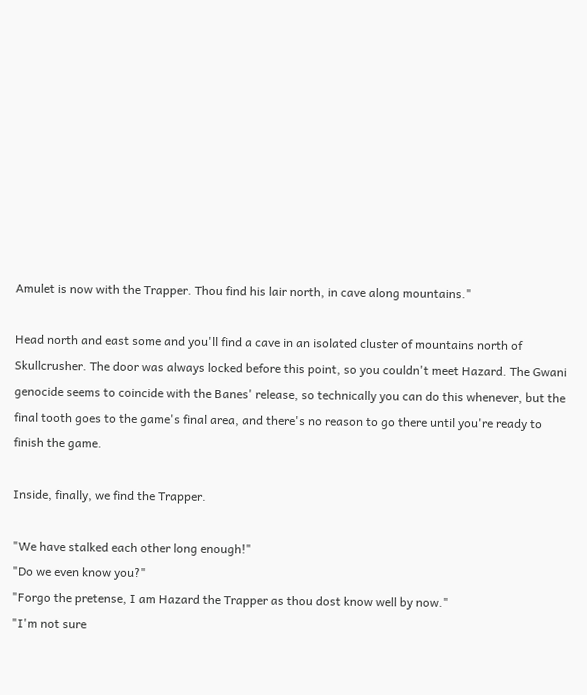Amulet is now with the Trapper. Thou find his lair north, in cave along mountains."

Head north and east some and you'll find a cave in an isolated cluster of mountains north of Skullcrusher. The door was always locked before this point, so you couldn't meet Hazard. The Gwani genocide seems to coincide with the Banes' release, so technically you can do this whenever, but the final tooth goes to the game's final area, and there's no reason to go there until you're ready to finish the game.

Inside, finally, we find the Trapper.

"We have stalked each other long enough!"
"Do we even know you?"
"Forgo the pretense, I am Hazard the Trapper as thou dost know well by now."
"I'm not sure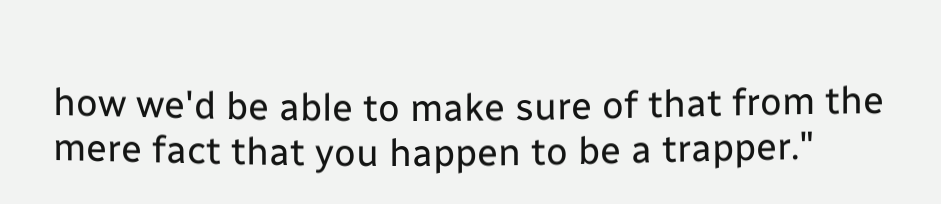how we'd be able to make sure of that from the mere fact that you happen to be a trapper."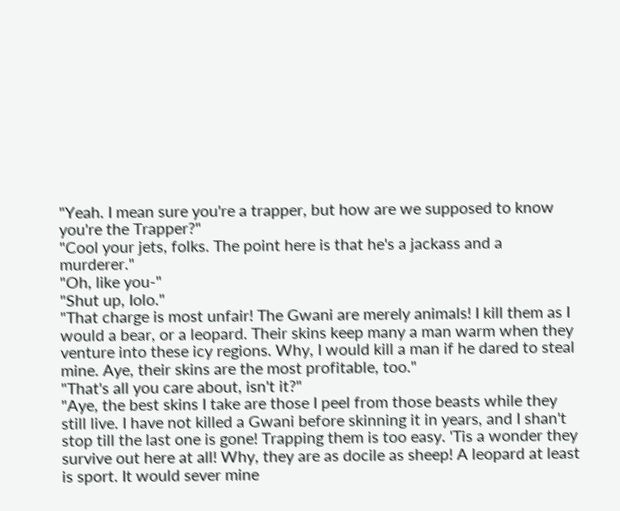"Yeah. I mean sure you're a trapper, but how are we supposed to know you're the Trapper?"
"Cool your jets, folks. The point here is that he's a jackass and a murderer."
"Oh, like you-"
"Shut up, Iolo."
"That charge is most unfair! The Gwani are merely animals! I kill them as I would a bear, or a leopard. Their skins keep many a man warm when they venture into these icy regions. Why, I would kill a man if he dared to steal mine. Aye, their skins are the most profitable, too."
"That's all you care about, isn't it?"
"Aye, the best skins I take are those I peel from those beasts while they still live. I have not killed a Gwani before skinning it in years, and I shan't stop till the last one is gone! Trapping them is too easy. 'Tis a wonder they survive out here at all! Why, they are as docile as sheep! A leopard at least is sport. It would sever mine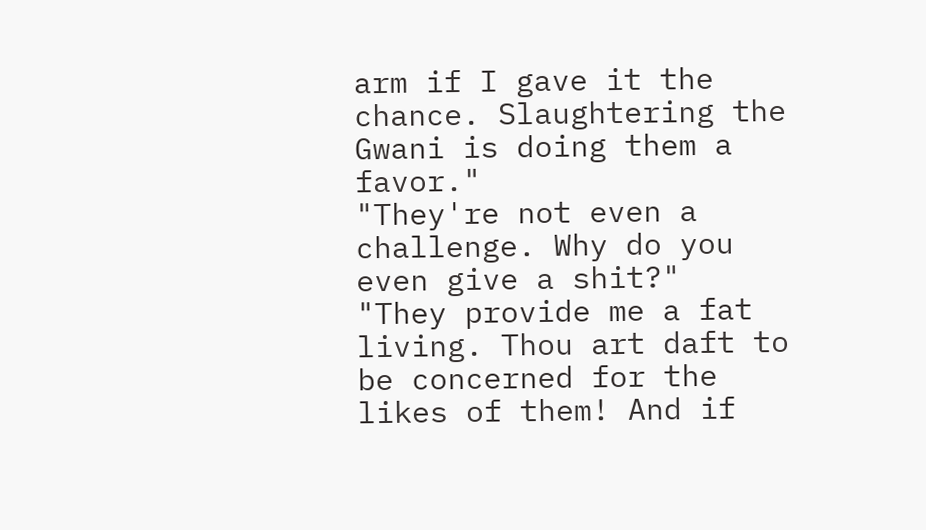arm if I gave it the chance. Slaughtering the Gwani is doing them a favor."
"They're not even a challenge. Why do you even give a shit?"
"They provide me a fat living. Thou art daft to be concerned for the likes of them! And if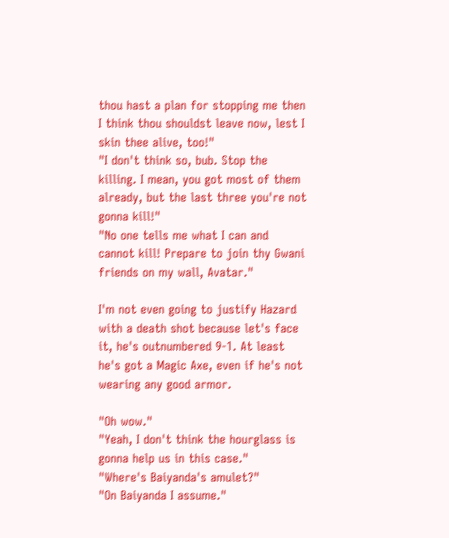thou hast a plan for stopping me then I think thou shouldst leave now, lest I skin thee alive, too!"
"I don't think so, bub. Stop the killing. I mean, you got most of them already, but the last three you're not gonna kill!"
"No one tells me what I can and cannot kill! Prepare to join thy Gwani friends on my wall, Avatar."

I'm not even going to justify Hazard with a death shot because let's face it, he's outnumbered 9-1. At least he's got a Magic Axe, even if he's not wearing any good armor.

"Oh wow."
"Yeah, I don't think the hourglass is gonna help us in this case."
"Where's Baiyanda's amulet?"
"On Baiyanda I assume."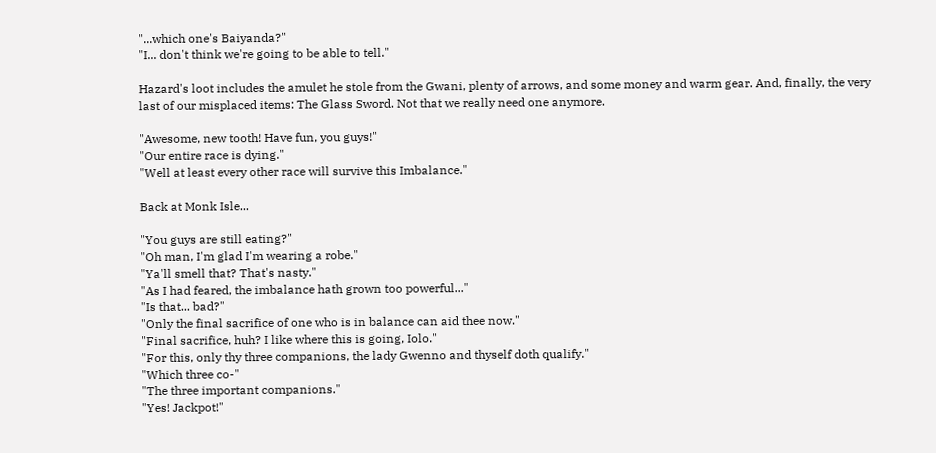"...which one's Baiyanda?"
"I... don't think we're going to be able to tell."

Hazard's loot includes the amulet he stole from the Gwani, plenty of arrows, and some money and warm gear. And, finally, the very last of our misplaced items: The Glass Sword. Not that we really need one anymore.

"Awesome, new tooth! Have fun, you guys!"
"Our entire race is dying."
"Well at least every other race will survive this Imbalance."

Back at Monk Isle...

"You guys are still eating?"
"Oh man, I'm glad I'm wearing a robe."
"Ya'll smell that? That's nasty."
"As I had feared, the imbalance hath grown too powerful..."
"Is that... bad?"
"Only the final sacrifice of one who is in balance can aid thee now."
"Final sacrifice, huh? I like where this is going, Iolo."
"For this, only thy three companions, the lady Gwenno and thyself doth qualify."
"Which three co-"
"The three important companions."
"Yes! Jackpot!"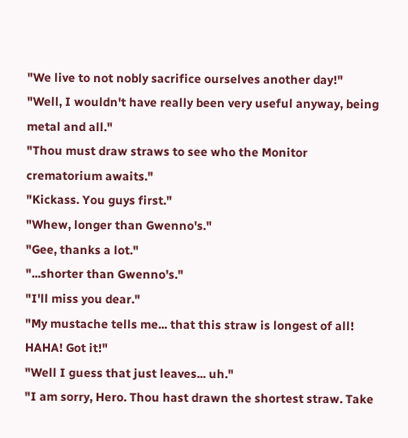"We live to not nobly sacrifice ourselves another day!"
"Well, I wouldn't have really been very useful anyway, being metal and all."
"Thou must draw straws to see who the Monitor crematorium awaits."
"Kickass. You guys first."
"Whew, longer than Gwenno's."
"Gee, thanks a lot."
"...shorter than Gwenno's."
"I'll miss you dear."
"My mustache tells me... that this straw is longest of all! HAHA! Got it!"
"Well I guess that just leaves... uh."
"I am sorry, Hero. Thou hast drawn the shortest straw. Take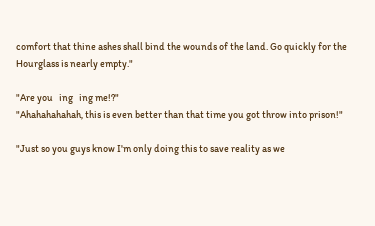comfort that thine ashes shall bind the wounds of the land. Go quickly for the Hourglass is nearly empty."

"Are you   ing   ing me!?"
"Ahahahahahah, this is even better than that time you got throw into prison!"

"Just so you guys know I'm only doing this to save reality as we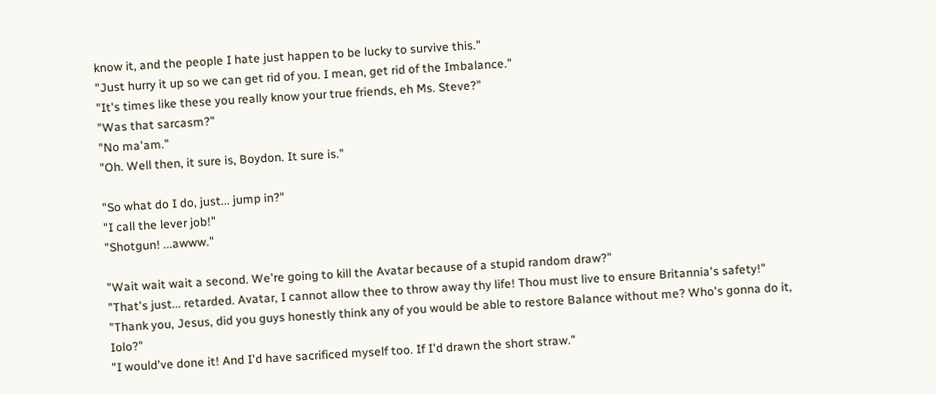know it, and the people I hate just happen to be lucky to survive this."
"Just hurry it up so we can get rid of you. I mean, get rid of the Imbalance."
"It's times like these you really know your true friends, eh Ms. Steve?"
"Was that sarcasm?"
"No ma'am."
"Oh. Well then, it sure is, Boydon. It sure is."

"So what do I do, just... jump in?"
"I call the lever job!"
"Shotgun! ...awww."

"Wait wait wait a second. We're going to kill the Avatar because of a stupid random draw?"
"That's just... retarded. Avatar, I cannot allow thee to throw away thy life! Thou must live to ensure Britannia's safety!"
"Thank you, Jesus, did you guys honestly think any of you would be able to restore Balance without me? Who's gonna do it, Iolo?"
"I would've done it! And I'd have sacrificed myself too. If I'd drawn the short straw."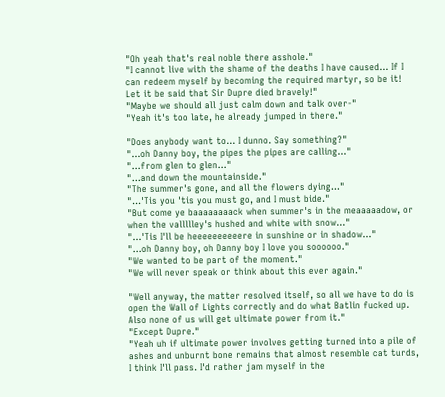"Oh yeah that's real noble there asshole."
"I cannot live with the shame of the deaths I have caused... If I can redeem myself by becoming the required martyr, so be it! Let it be said that Sir Dupre died bravely!"
"Maybe we should all just calm down and talk over-"
"Yeah it's too late, he already jumped in there."

"Does anybody want to... I dunno. Say something?"
"...oh Danny boy, the pipes the pipes are calling..."
"...from glen to glen..."
"...and down the mountainside."
"The summer's gone, and all the flowers dying..."
"...'Tis you 'tis you must go, and I must bide."
"But come ye baaaaaaaack when summer's in the meaaaaadow, or when the vallllley's hushed and white with snow..."
"...'Tis I'll be heeeeeeeeeere in sunshine or in shadow..."
"...oh Danny boy, oh Danny boy I love you soooooo."
"We wanted to be part of the moment."
"We will never speak or think about this ever again."

"Well anyway, the matter resolved itself, so all we have to do is open the Wall of Lights correctly and do what Batlin fucked up. Also none of us will get ultimate power from it."
"Except Dupre."
"Yeah uh if ultimate power involves getting turned into a pile of ashes and unburnt bone remains that almost resemble cat turds, I think I'll pass. I'd rather jam myself in the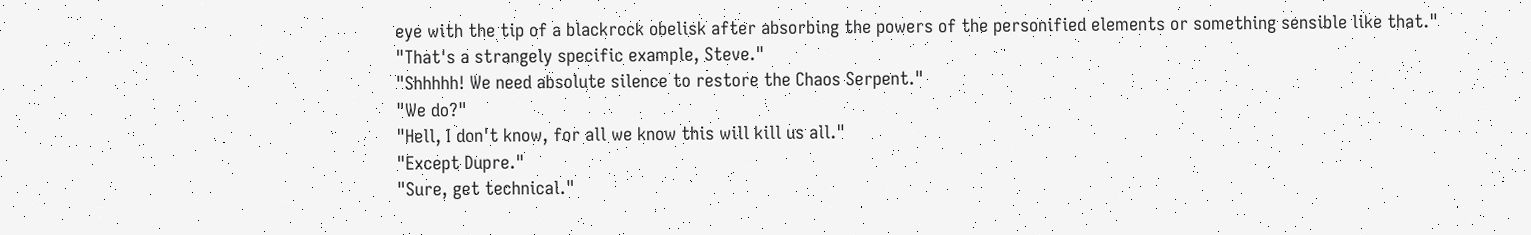eye with the tip of a blackrock obelisk after absorbing the powers of the personified elements or something sensible like that."
"That's a strangely specific example, Steve."
"Shhhhh! We need absolute silence to restore the Chaos Serpent."
"We do?"
"Hell, I don't know, for all we know this will kill us all."
"Except Dupre."
"Sure, get technical."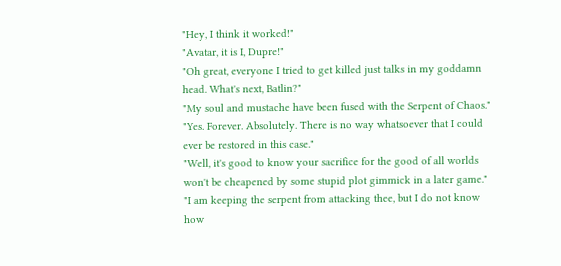"Hey, I think it worked!"
"Avatar, it is I, Dupre!"
"Oh great, everyone I tried to get killed just talks in my goddamn head. What's next, Batlin?"
"My soul and mustache have been fused with the Serpent of Chaos."
"Yes. Forever. Absolutely. There is no way whatsoever that I could ever be restored in this case."
"Well, it's good to know your sacrifice for the good of all worlds won't be cheapened by some stupid plot gimmick in a later game."
"I am keeping the serpent from attacking thee, but I do not know how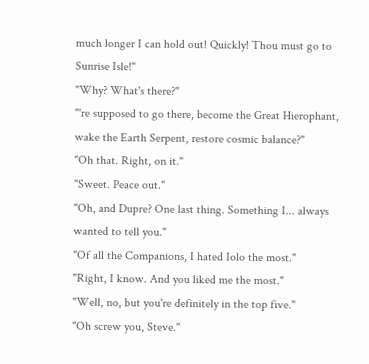much longer I can hold out! Quickly! Thou must go to Sunrise Isle!"
"Why? What's there?"
"'re supposed to go there, become the Great Hierophant, wake the Earth Serpent, restore cosmic balance?"
"Oh that. Right, on it."
"Sweet. Peace out."
"Oh, and Dupre? One last thing. Something I... always wanted to tell you."
"Of all the Companions, I hated Iolo the most."
"Right, I know. And you liked me the most."
"Well, no, but you're definitely in the top five."
"Oh screw you, Steve."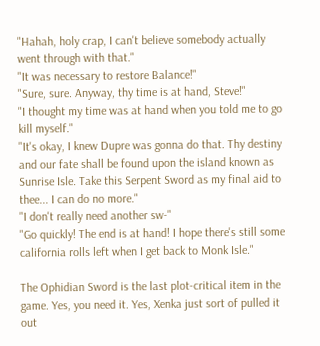"Hahah, holy crap, I can't believe somebody actually went through with that."
"It was necessary to restore Balance!"
"Sure, sure. Anyway, thy time is at hand, Steve!"
"I thought my time was at hand when you told me to go kill myself."
"It's okay, I knew Dupre was gonna do that. Thy destiny and our fate shall be found upon the island known as Sunrise Isle. Take this Serpent Sword as my final aid to thee... I can do no more."
"I don't really need another sw-"
"Go quickly! The end is at hand! I hope there's still some california rolls left when I get back to Monk Isle."

The Ophidian Sword is the last plot-critical item in the game. Yes, you need it. Yes, Xenka just sort of pulled it out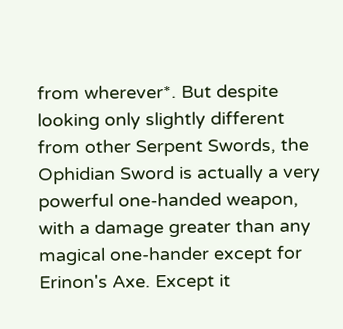from wherever*. But despite looking only slightly different from other Serpent Swords, the Ophidian Sword is actually a very powerful one-handed weapon, with a damage greater than any magical one-hander except for Erinon's Axe. Except it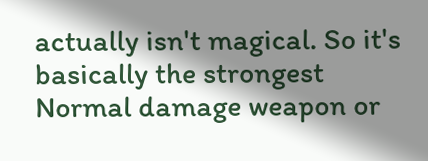actually isn't magical. So it's basically the strongest Normal damage weapon or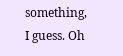something, I guess. Oh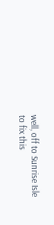well, off to Sunrise Isle to fix this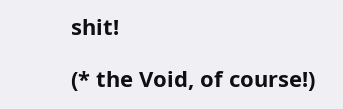shit!

(* the Void, of course!)